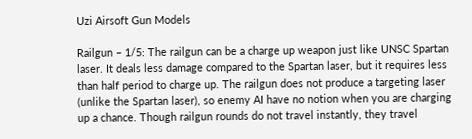Uzi Airsoft Gun Models

Railgun – 1/5: The railgun can be a charge up weapon just like UNSC Spartan laser. It deals less damage compared to the Spartan laser, but it requires less than half period to charge up. The railgun does not produce a targeting laser (unlike the Spartan laser), so enemy AI have no notion when you are charging up a chance. Though railgun rounds do not travel instantly, they travel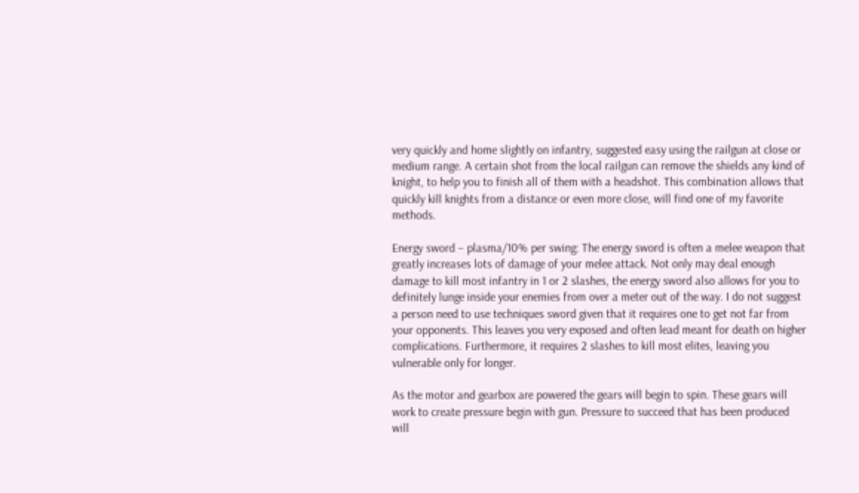very quickly and home slightly on infantry, suggested easy using the railgun at close or medium range. A certain shot from the local railgun can remove the shields any kind of knight, to help you to finish all of them with a headshot. This combination allows that quickly kill knights from a distance or even more close, will find one of my favorite methods.

Energy sword – plasma/10% per swing: The energy sword is often a melee weapon that greatly increases lots of damage of your melee attack. Not only may deal enough damage to kill most infantry in 1 or 2 slashes, the energy sword also allows for you to definitely lunge inside your enemies from over a meter out of the way. I do not suggest a person need to use techniques sword given that it requires one to get not far from your opponents. This leaves you very exposed and often lead meant for death on higher complications. Furthermore, it requires 2 slashes to kill most elites, leaving you vulnerable only for longer.

As the motor and gearbox are powered the gears will begin to spin. These gears will work to create pressure begin with gun. Pressure to succeed that has been produced will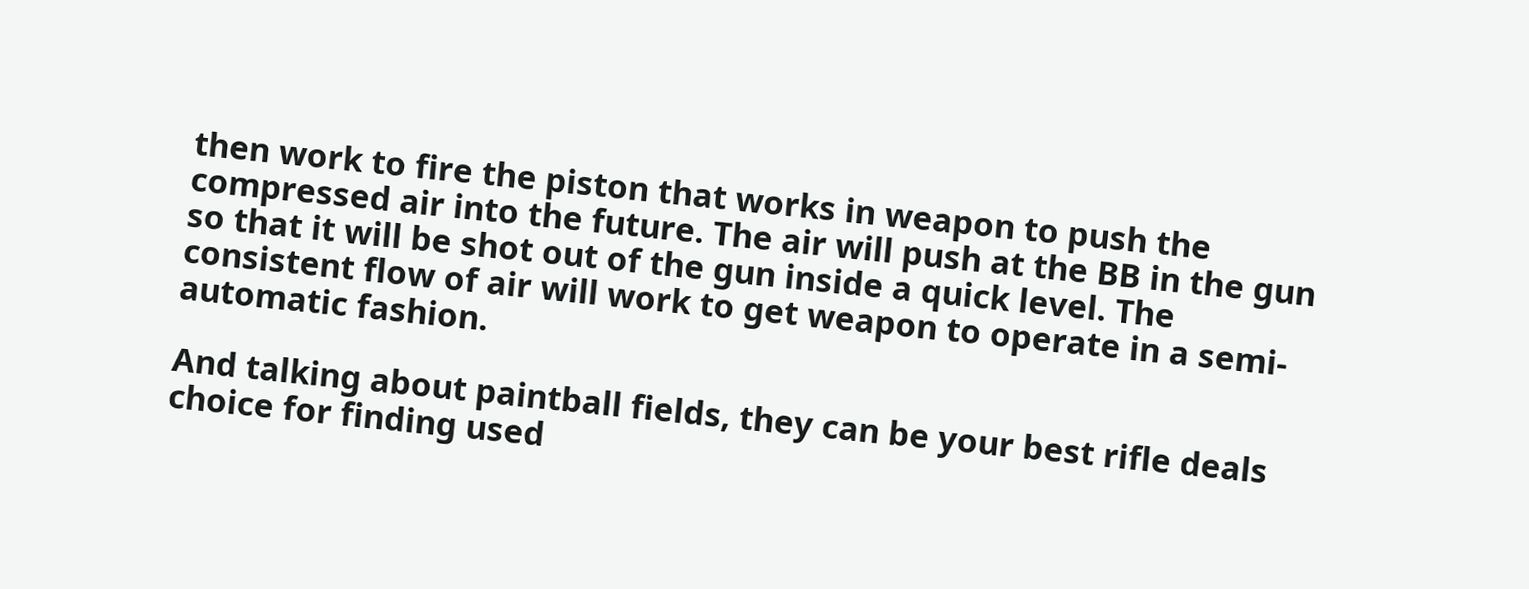then work to fire the piston that works in weapon to push the compressed air into the future. The air will push at the BB in the gun so that it will be shot out of the gun inside a quick level. The consistent flow of air will work to get weapon to operate in a semi-automatic fashion.

And talking about paintball fields, they can be your best rifle deals choice for finding used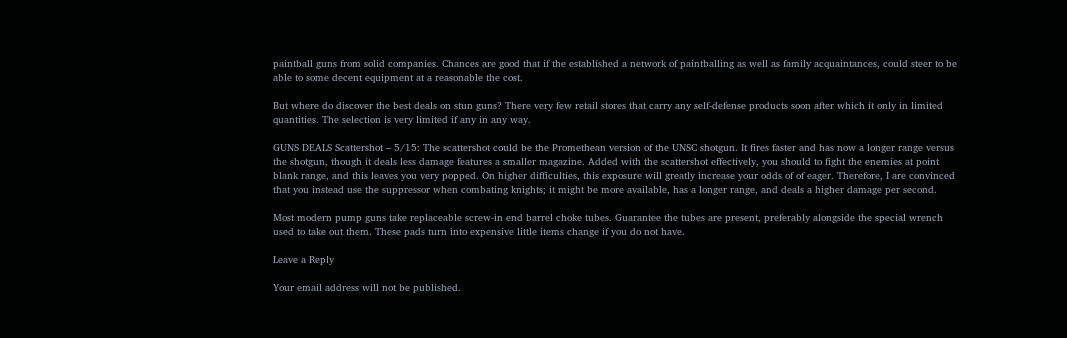paintball guns from solid companies. Chances are good that if the established a network of paintballing as well as family acquaintances, could steer to be able to some decent equipment at a reasonable the cost.

But where do discover the best deals on stun guns? There very few retail stores that carry any self-defense products soon after which it only in limited quantities. The selection is very limited if any in any way.

GUNS DEALS Scattershot – 5/15: The scattershot could be the Promethean version of the UNSC shotgun. It fires faster and has now a longer range versus the shotgun, though it deals less damage features a smaller magazine. Added with the scattershot effectively, you should to fight the enemies at point blank range, and this leaves you very popped. On higher difficulties, this exposure will greatly increase your odds of of eager. Therefore, I are convinced that you instead use the suppressor when combating knights; it might be more available, has a longer range, and deals a higher damage per second.

Most modern pump guns take replaceable screw-in end barrel choke tubes. Guarantee the tubes are present, preferably alongside the special wrench used to take out them. These pads turn into expensive little items change if you do not have.

Leave a Reply

Your email address will not be published.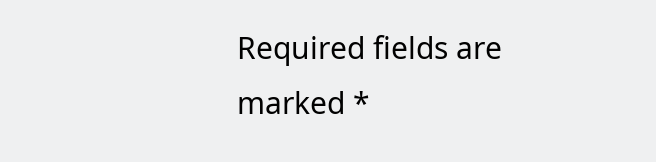Required fields are marked *